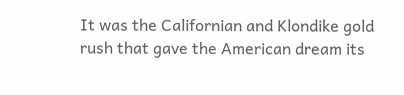It was the Californian and Klondike gold rush that gave the American dream its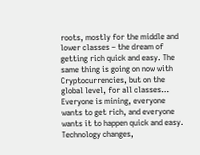roots, mostly for the middle and lower classes – the dream of getting rich quick and easy. The same thing is going on now with Cryptocurrencies, but on the global level, for all classes… Everyone is mining, everyone wants to get rich, and everyone wants it to happen quick and easy. Technology changes,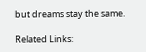but dreams stay the same.

Related Links: